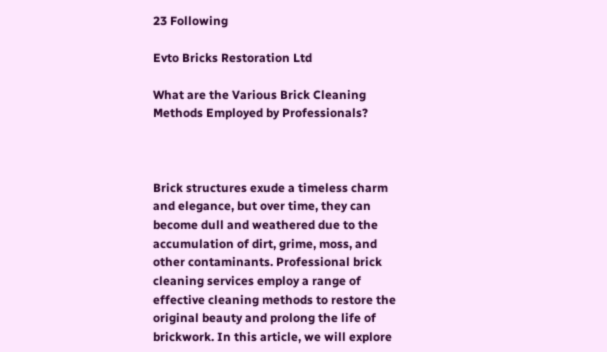23 Following

Evto Bricks Restoration Ltd

What are the Various Brick Cleaning Methods Employed by Professionals?



Brick structures exude a timeless charm and elegance, but over time, they can become dull and weathered due to the accumulation of dirt, grime, moss, and other contaminants. Professional brick cleaning services employ a range of effective cleaning methods to restore the original beauty and prolong the life of brickwork. In this article, we will explore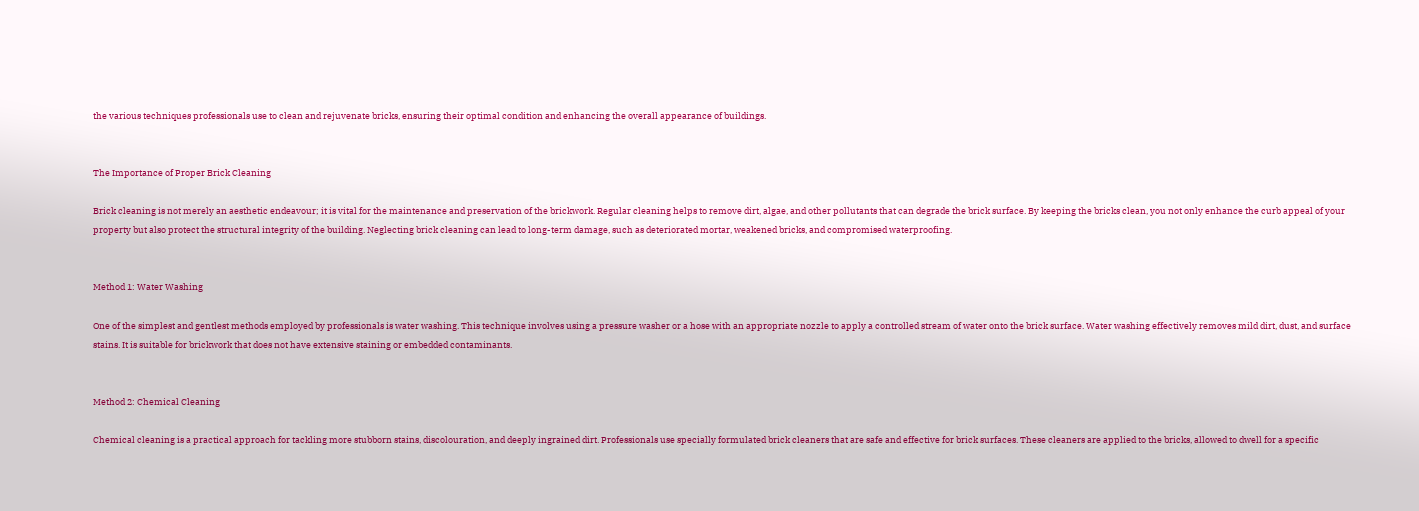the various techniques professionals use to clean and rejuvenate bricks, ensuring their optimal condition and enhancing the overall appearance of buildings.


The Importance of Proper Brick Cleaning

Brick cleaning is not merely an aesthetic endeavour; it is vital for the maintenance and preservation of the brickwork. Regular cleaning helps to remove dirt, algae, and other pollutants that can degrade the brick surface. By keeping the bricks clean, you not only enhance the curb appeal of your property but also protect the structural integrity of the building. Neglecting brick cleaning can lead to long-term damage, such as deteriorated mortar, weakened bricks, and compromised waterproofing.


Method 1: Water Washing

One of the simplest and gentlest methods employed by professionals is water washing. This technique involves using a pressure washer or a hose with an appropriate nozzle to apply a controlled stream of water onto the brick surface. Water washing effectively removes mild dirt, dust, and surface stains. It is suitable for brickwork that does not have extensive staining or embedded contaminants.


Method 2: Chemical Cleaning

Chemical cleaning is a practical approach for tackling more stubborn stains, discolouration, and deeply ingrained dirt. Professionals use specially formulated brick cleaners that are safe and effective for brick surfaces. These cleaners are applied to the bricks, allowed to dwell for a specific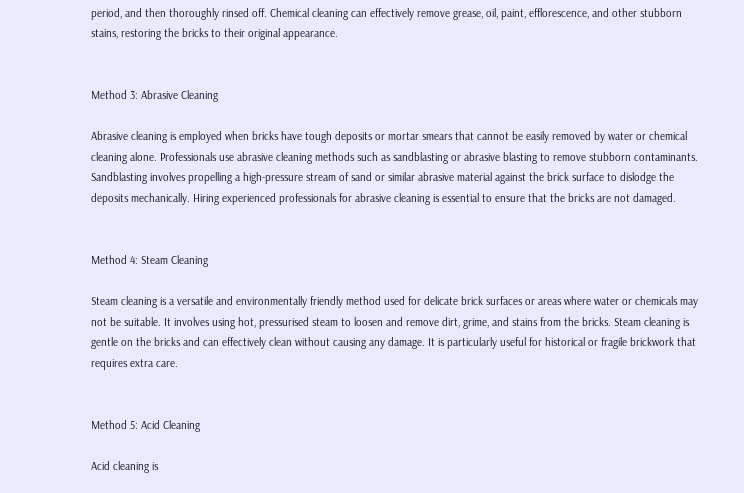period, and then thoroughly rinsed off. Chemical cleaning can effectively remove grease, oil, paint, efflorescence, and other stubborn stains, restoring the bricks to their original appearance.


Method 3: Abrasive Cleaning

Abrasive cleaning is employed when bricks have tough deposits or mortar smears that cannot be easily removed by water or chemical cleaning alone. Professionals use abrasive cleaning methods such as sandblasting or abrasive blasting to remove stubborn contaminants. Sandblasting involves propelling a high-pressure stream of sand or similar abrasive material against the brick surface to dislodge the deposits mechanically. Hiring experienced professionals for abrasive cleaning is essential to ensure that the bricks are not damaged.


Method 4: Steam Cleaning

Steam cleaning is a versatile and environmentally friendly method used for delicate brick surfaces or areas where water or chemicals may not be suitable. It involves using hot, pressurised steam to loosen and remove dirt, grime, and stains from the bricks. Steam cleaning is gentle on the bricks and can effectively clean without causing any damage. It is particularly useful for historical or fragile brickwork that requires extra care.


Method 5: Acid Cleaning

Acid cleaning is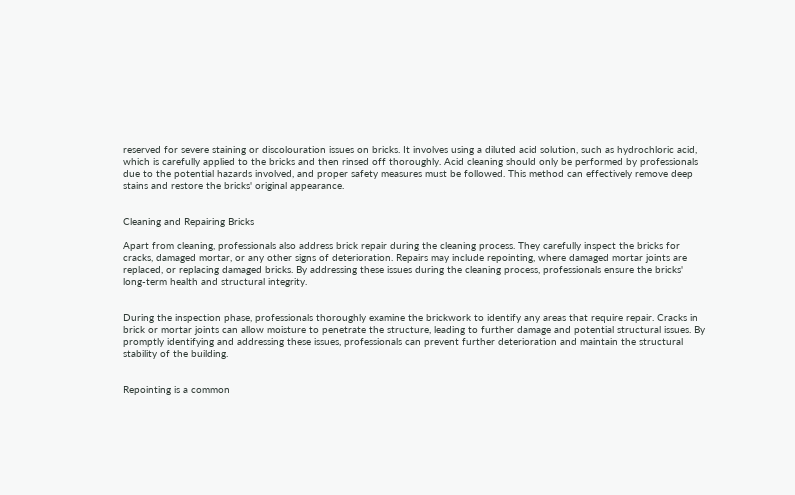reserved for severe staining or discolouration issues on bricks. It involves using a diluted acid solution, such as hydrochloric acid, which is carefully applied to the bricks and then rinsed off thoroughly. Acid cleaning should only be performed by professionals due to the potential hazards involved, and proper safety measures must be followed. This method can effectively remove deep stains and restore the bricks' original appearance.


Cleaning and Repairing Bricks

Apart from cleaning, professionals also address brick repair during the cleaning process. They carefully inspect the bricks for cracks, damaged mortar, or any other signs of deterioration. Repairs may include repointing, where damaged mortar joints are replaced, or replacing damaged bricks. By addressing these issues during the cleaning process, professionals ensure the bricks' long-term health and structural integrity.


During the inspection phase, professionals thoroughly examine the brickwork to identify any areas that require repair. Cracks in brick or mortar joints can allow moisture to penetrate the structure, leading to further damage and potential structural issues. By promptly identifying and addressing these issues, professionals can prevent further deterioration and maintain the structural stability of the building.


Repointing is a common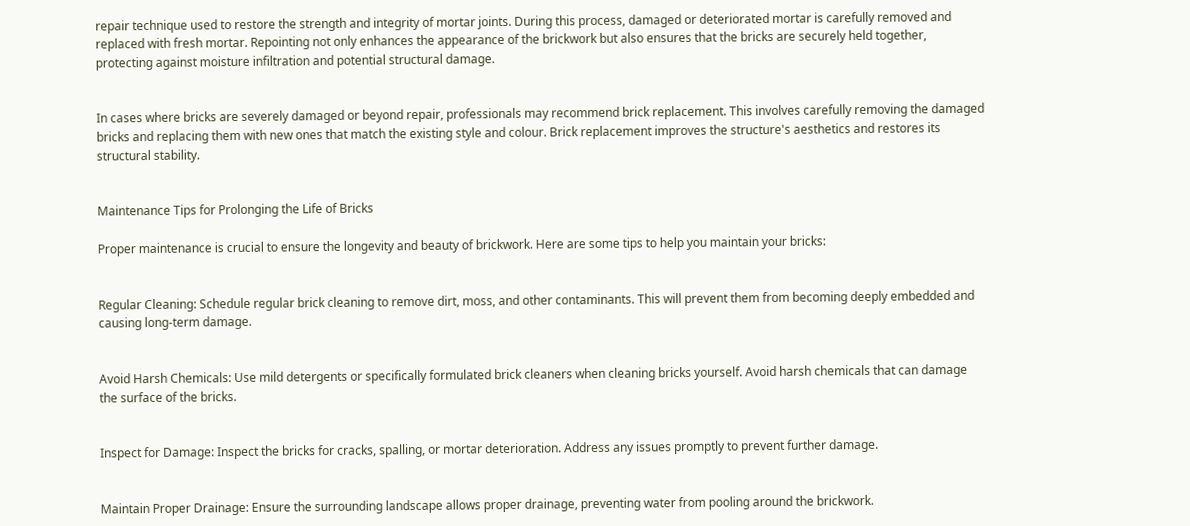repair technique used to restore the strength and integrity of mortar joints. During this process, damaged or deteriorated mortar is carefully removed and replaced with fresh mortar. Repointing not only enhances the appearance of the brickwork but also ensures that the bricks are securely held together, protecting against moisture infiltration and potential structural damage.


In cases where bricks are severely damaged or beyond repair, professionals may recommend brick replacement. This involves carefully removing the damaged bricks and replacing them with new ones that match the existing style and colour. Brick replacement improves the structure's aesthetics and restores its structural stability.


Maintenance Tips for Prolonging the Life of Bricks

Proper maintenance is crucial to ensure the longevity and beauty of brickwork. Here are some tips to help you maintain your bricks:


Regular Cleaning: Schedule regular brick cleaning to remove dirt, moss, and other contaminants. This will prevent them from becoming deeply embedded and causing long-term damage.


Avoid Harsh Chemicals: Use mild detergents or specifically formulated brick cleaners when cleaning bricks yourself. Avoid harsh chemicals that can damage the surface of the bricks.


Inspect for Damage: Inspect the bricks for cracks, spalling, or mortar deterioration. Address any issues promptly to prevent further damage.


Maintain Proper Drainage: Ensure the surrounding landscape allows proper drainage, preventing water from pooling around the brickwork.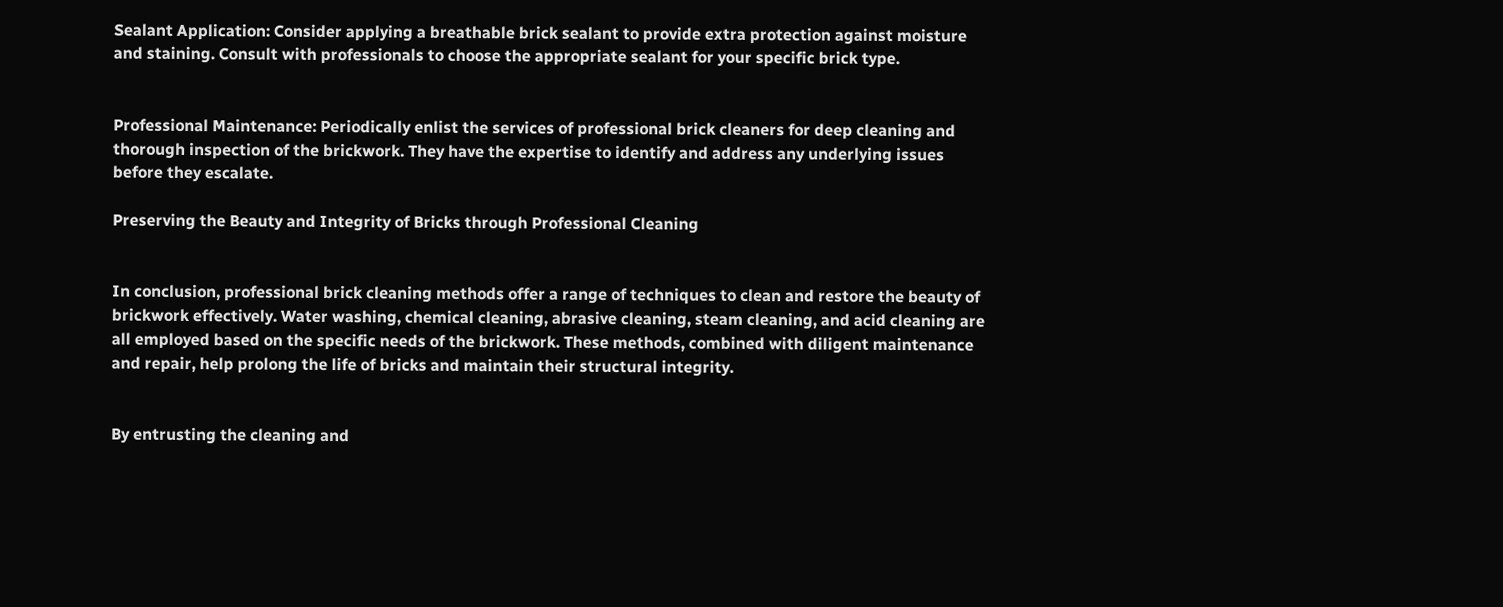Sealant Application: Consider applying a breathable brick sealant to provide extra protection against moisture and staining. Consult with professionals to choose the appropriate sealant for your specific brick type.


Professional Maintenance: Periodically enlist the services of professional brick cleaners for deep cleaning and thorough inspection of the brickwork. They have the expertise to identify and address any underlying issues before they escalate.

Preserving the Beauty and Integrity of Bricks through Professional Cleaning


In conclusion, professional brick cleaning methods offer a range of techniques to clean and restore the beauty of brickwork effectively. Water washing, chemical cleaning, abrasive cleaning, steam cleaning, and acid cleaning are all employed based on the specific needs of the brickwork. These methods, combined with diligent maintenance and repair, help prolong the life of bricks and maintain their structural integrity.


By entrusting the cleaning and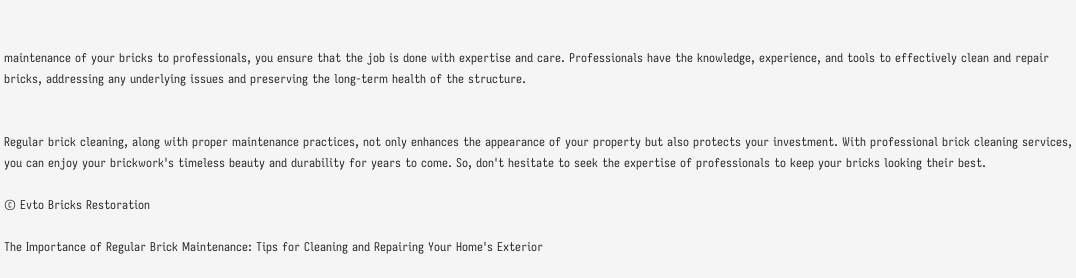maintenance of your bricks to professionals, you ensure that the job is done with expertise and care. Professionals have the knowledge, experience, and tools to effectively clean and repair bricks, addressing any underlying issues and preserving the long-term health of the structure.


Regular brick cleaning, along with proper maintenance practices, not only enhances the appearance of your property but also protects your investment. With professional brick cleaning services, you can enjoy your brickwork's timeless beauty and durability for years to come. So, don't hesitate to seek the expertise of professionals to keep your bricks looking their best.

© Evto Bricks Restoration

The Importance of Regular Brick Maintenance: Tips for Cleaning and Repairing Your Home's Exterior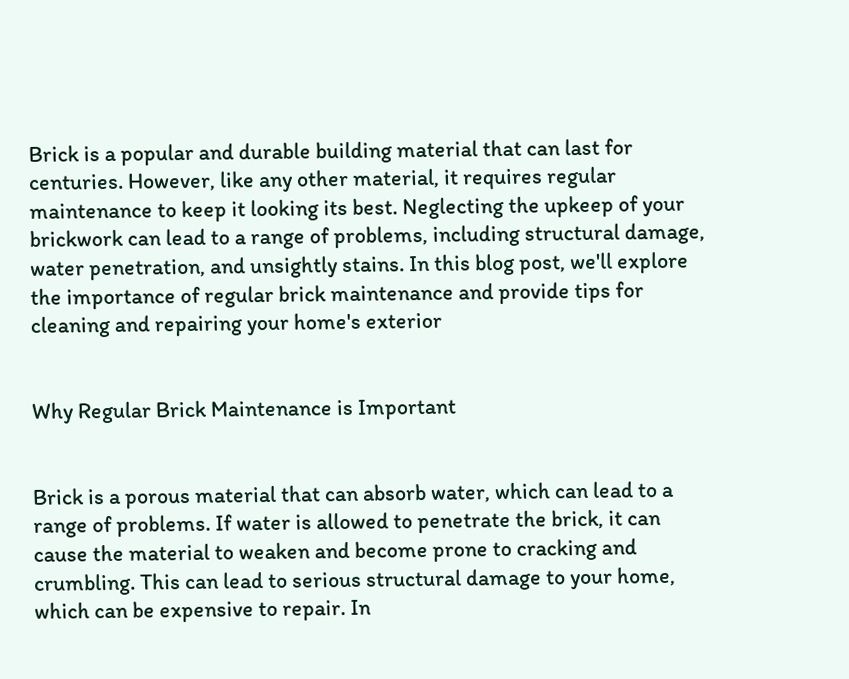Brick is a popular and durable building material that can last for centuries. However, like any other material, it requires regular maintenance to keep it looking its best. Neglecting the upkeep of your brickwork can lead to a range of problems, including structural damage, water penetration, and unsightly stains. In this blog post, we'll explore the importance of regular brick maintenance and provide tips for cleaning and repairing your home's exterior


Why Regular Brick Maintenance is Important


Brick is a porous material that can absorb water, which can lead to a range of problems. If water is allowed to penetrate the brick, it can cause the material to weaken and become prone to cracking and crumbling. This can lead to serious structural damage to your home, which can be expensive to repair. In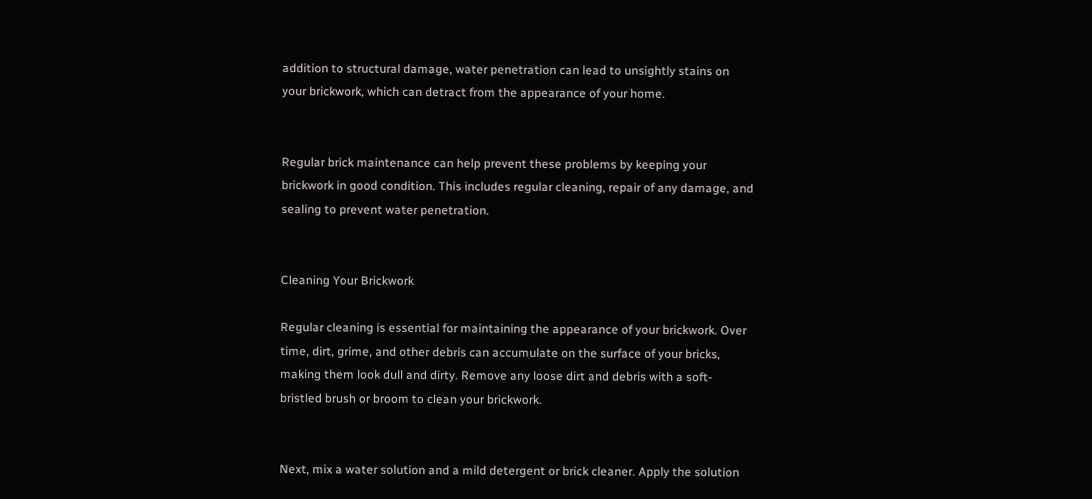addition to structural damage, water penetration can lead to unsightly stains on your brickwork, which can detract from the appearance of your home.


Regular brick maintenance can help prevent these problems by keeping your brickwork in good condition. This includes regular cleaning, repair of any damage, and sealing to prevent water penetration.


Cleaning Your Brickwork

Regular cleaning is essential for maintaining the appearance of your brickwork. Over time, dirt, grime, and other debris can accumulate on the surface of your bricks, making them look dull and dirty. Remove any loose dirt and debris with a soft-bristled brush or broom to clean your brickwork.


Next, mix a water solution and a mild detergent or brick cleaner. Apply the solution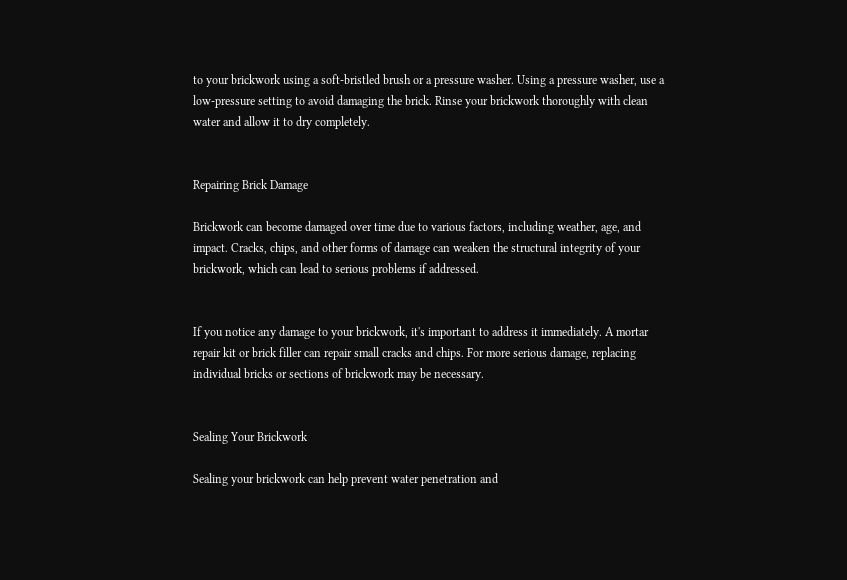to your brickwork using a soft-bristled brush or a pressure washer. Using a pressure washer, use a low-pressure setting to avoid damaging the brick. Rinse your brickwork thoroughly with clean water and allow it to dry completely.


Repairing Brick Damage

Brickwork can become damaged over time due to various factors, including weather, age, and impact. Cracks, chips, and other forms of damage can weaken the structural integrity of your brickwork, which can lead to serious problems if addressed.


If you notice any damage to your brickwork, it's important to address it immediately. A mortar repair kit or brick filler can repair small cracks and chips. For more serious damage, replacing individual bricks or sections of brickwork may be necessary.


Sealing Your Brickwork

Sealing your brickwork can help prevent water penetration and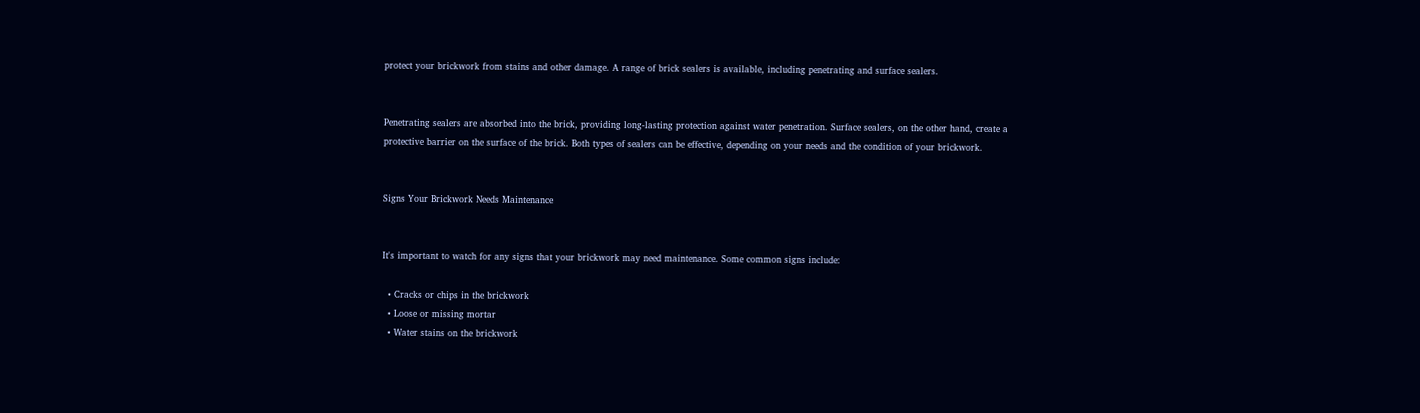protect your brickwork from stains and other damage. A range of brick sealers is available, including penetrating and surface sealers.


Penetrating sealers are absorbed into the brick, providing long-lasting protection against water penetration. Surface sealers, on the other hand, create a protective barrier on the surface of the brick. Both types of sealers can be effective, depending on your needs and the condition of your brickwork.


Signs Your Brickwork Needs Maintenance


It's important to watch for any signs that your brickwork may need maintenance. Some common signs include:

  • Cracks or chips in the brickwork
  • Loose or missing mortar
  • Water stains on the brickwork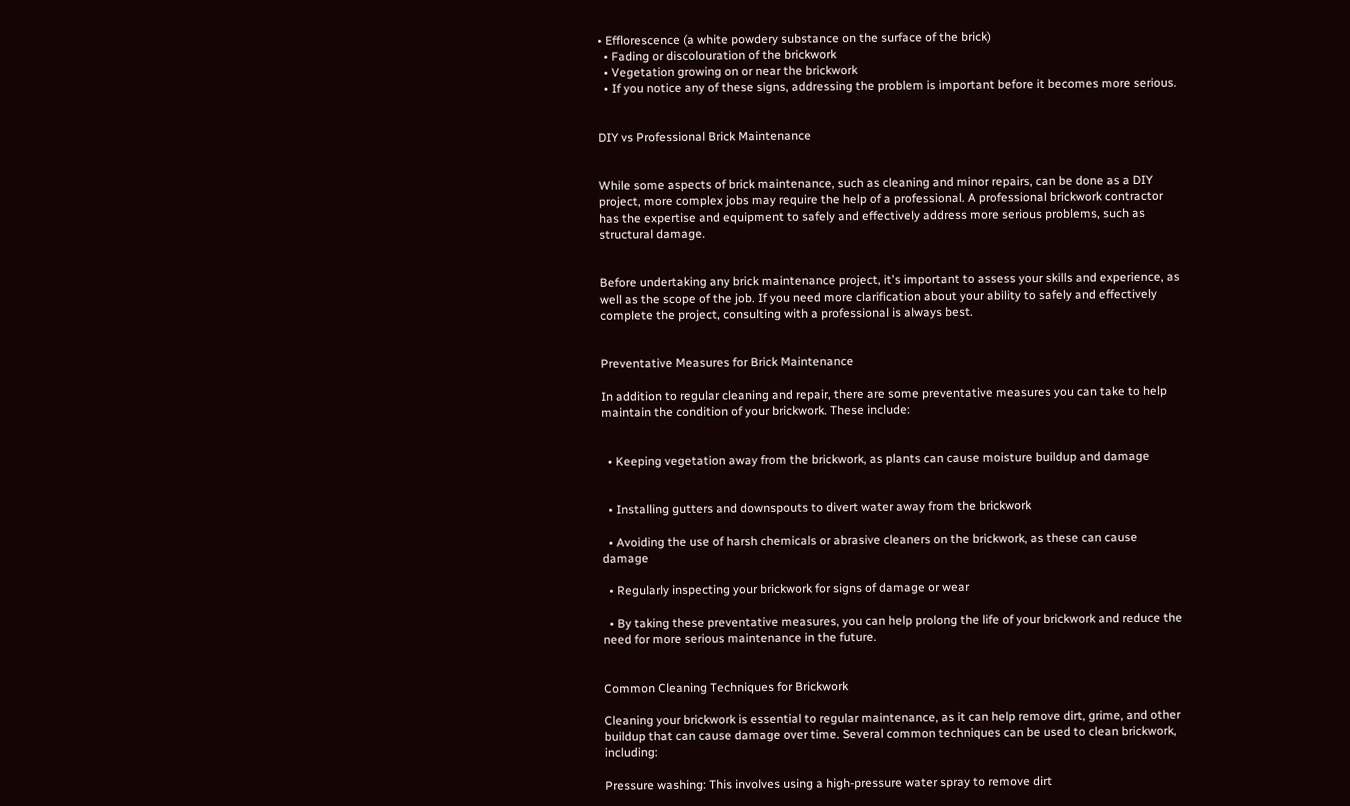• Efflorescence (a white powdery substance on the surface of the brick)
  • Fading or discolouration of the brickwork
  • Vegetation growing on or near the brickwork
  • If you notice any of these signs, addressing the problem is important before it becomes more serious.


DIY vs Professional Brick Maintenance


While some aspects of brick maintenance, such as cleaning and minor repairs, can be done as a DIY project, more complex jobs may require the help of a professional. A professional brickwork contractor has the expertise and equipment to safely and effectively address more serious problems, such as structural damage.


Before undertaking any brick maintenance project, it's important to assess your skills and experience, as well as the scope of the job. If you need more clarification about your ability to safely and effectively complete the project, consulting with a professional is always best.


Preventative Measures for Brick Maintenance

In addition to regular cleaning and repair, there are some preventative measures you can take to help maintain the condition of your brickwork. These include:


  • Keeping vegetation away from the brickwork, as plants can cause moisture buildup and damage


  • Installing gutters and downspouts to divert water away from the brickwork

  • Avoiding the use of harsh chemicals or abrasive cleaners on the brickwork, as these can cause damage

  • Regularly inspecting your brickwork for signs of damage or wear

  • By taking these preventative measures, you can help prolong the life of your brickwork and reduce the need for more serious maintenance in the future.


Common Cleaning Techniques for Brickwork

Cleaning your brickwork is essential to regular maintenance, as it can help remove dirt, grime, and other buildup that can cause damage over time. Several common techniques can be used to clean brickwork, including:

Pressure washing: This involves using a high-pressure water spray to remove dirt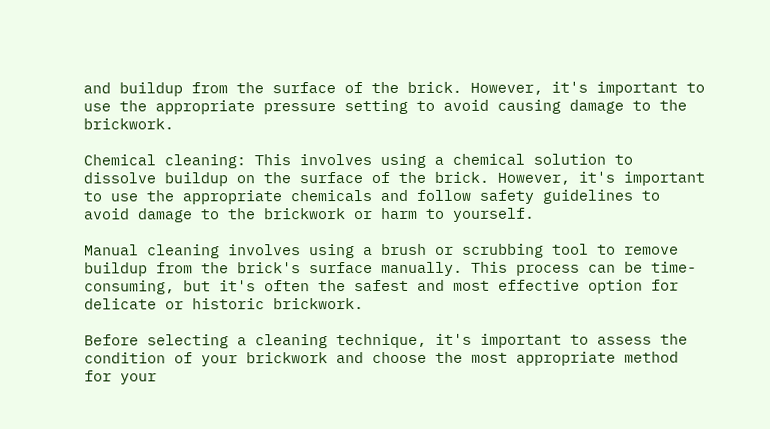and buildup from the surface of the brick. However, it's important to use the appropriate pressure setting to avoid causing damage to the brickwork.

Chemical cleaning: This involves using a chemical solution to dissolve buildup on the surface of the brick. However, it's important to use the appropriate chemicals and follow safety guidelines to avoid damage to the brickwork or harm to yourself.

Manual cleaning involves using a brush or scrubbing tool to remove buildup from the brick's surface manually. This process can be time-consuming, but it's often the safest and most effective option for delicate or historic brickwork.

Before selecting a cleaning technique, it's important to assess the condition of your brickwork and choose the most appropriate method for your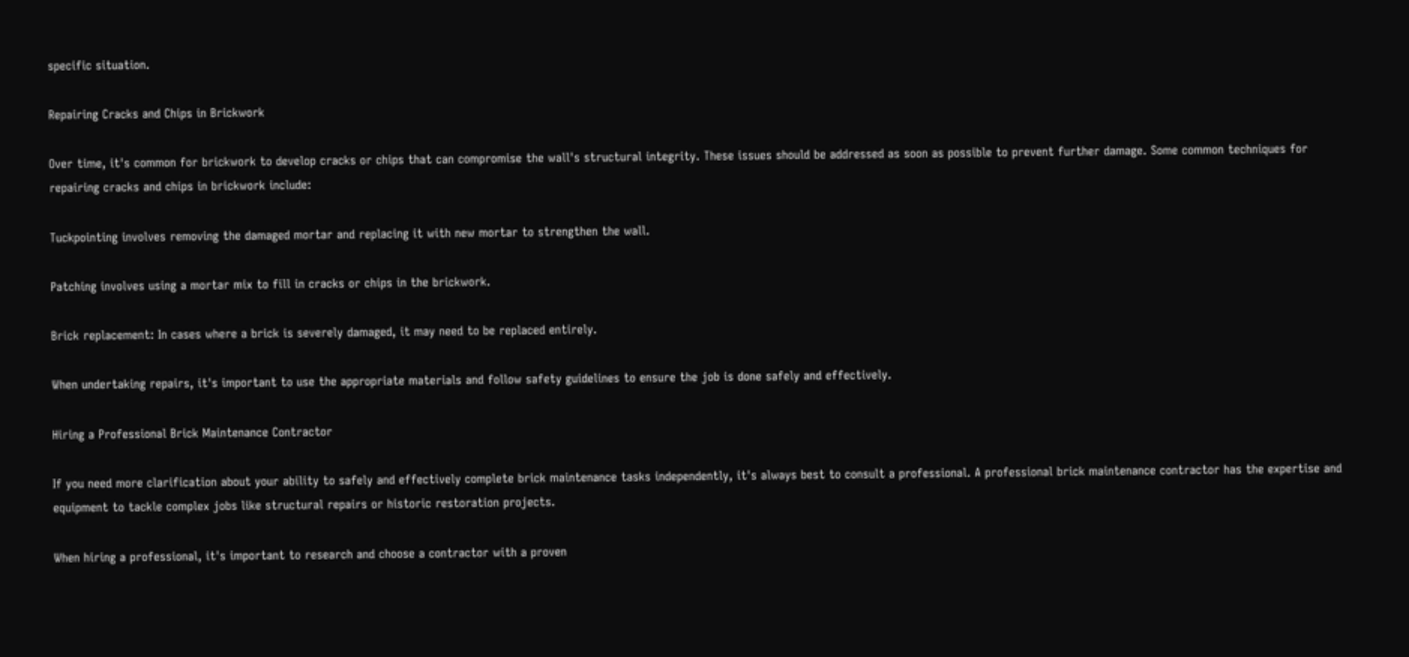specific situation.

Repairing Cracks and Chips in Brickwork

Over time, it's common for brickwork to develop cracks or chips that can compromise the wall's structural integrity. These issues should be addressed as soon as possible to prevent further damage. Some common techniques for repairing cracks and chips in brickwork include:

Tuckpointing involves removing the damaged mortar and replacing it with new mortar to strengthen the wall.

Patching involves using a mortar mix to fill in cracks or chips in the brickwork.

Brick replacement: In cases where a brick is severely damaged, it may need to be replaced entirely.

When undertaking repairs, it's important to use the appropriate materials and follow safety guidelines to ensure the job is done safely and effectively.

Hiring a Professional Brick Maintenance Contractor

If you need more clarification about your ability to safely and effectively complete brick maintenance tasks independently, it's always best to consult a professional. A professional brick maintenance contractor has the expertise and equipment to tackle complex jobs like structural repairs or historic restoration projects.

When hiring a professional, it's important to research and choose a contractor with a proven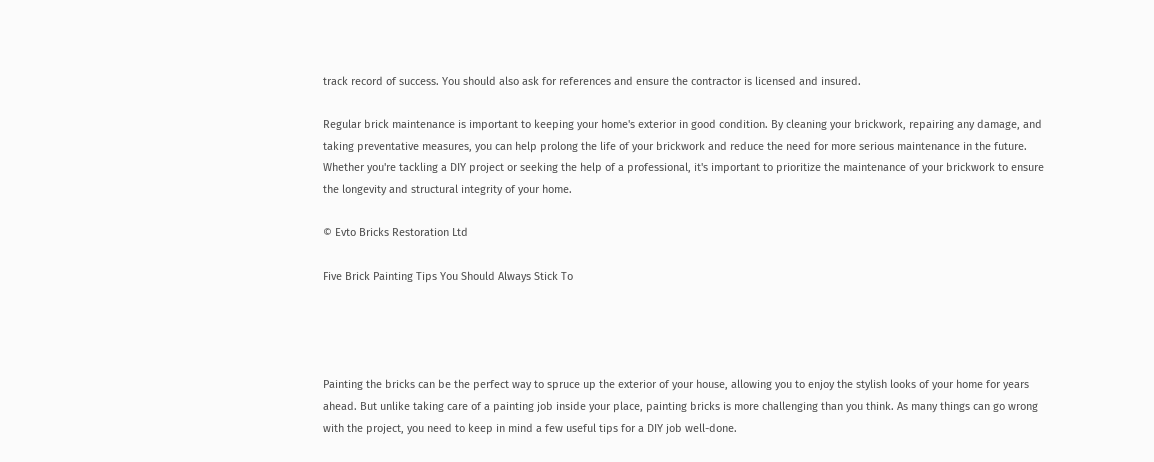track record of success. You should also ask for references and ensure the contractor is licensed and insured.

Regular brick maintenance is important to keeping your home's exterior in good condition. By cleaning your brickwork, repairing any damage, and taking preventative measures, you can help prolong the life of your brickwork and reduce the need for more serious maintenance in the future. Whether you're tackling a DIY project or seeking the help of a professional, it's important to prioritize the maintenance of your brickwork to ensure the longevity and structural integrity of your home.

© Evto Bricks Restoration Ltd

Five Brick Painting Tips You Should Always Stick To




Painting the bricks can be the perfect way to spruce up the exterior of your house, allowing you to enjoy the stylish looks of your home for years ahead. But unlike taking care of a painting job inside your place, painting bricks is more challenging than you think. As many things can go wrong with the project, you need to keep in mind a few useful tips for a DIY job well-done.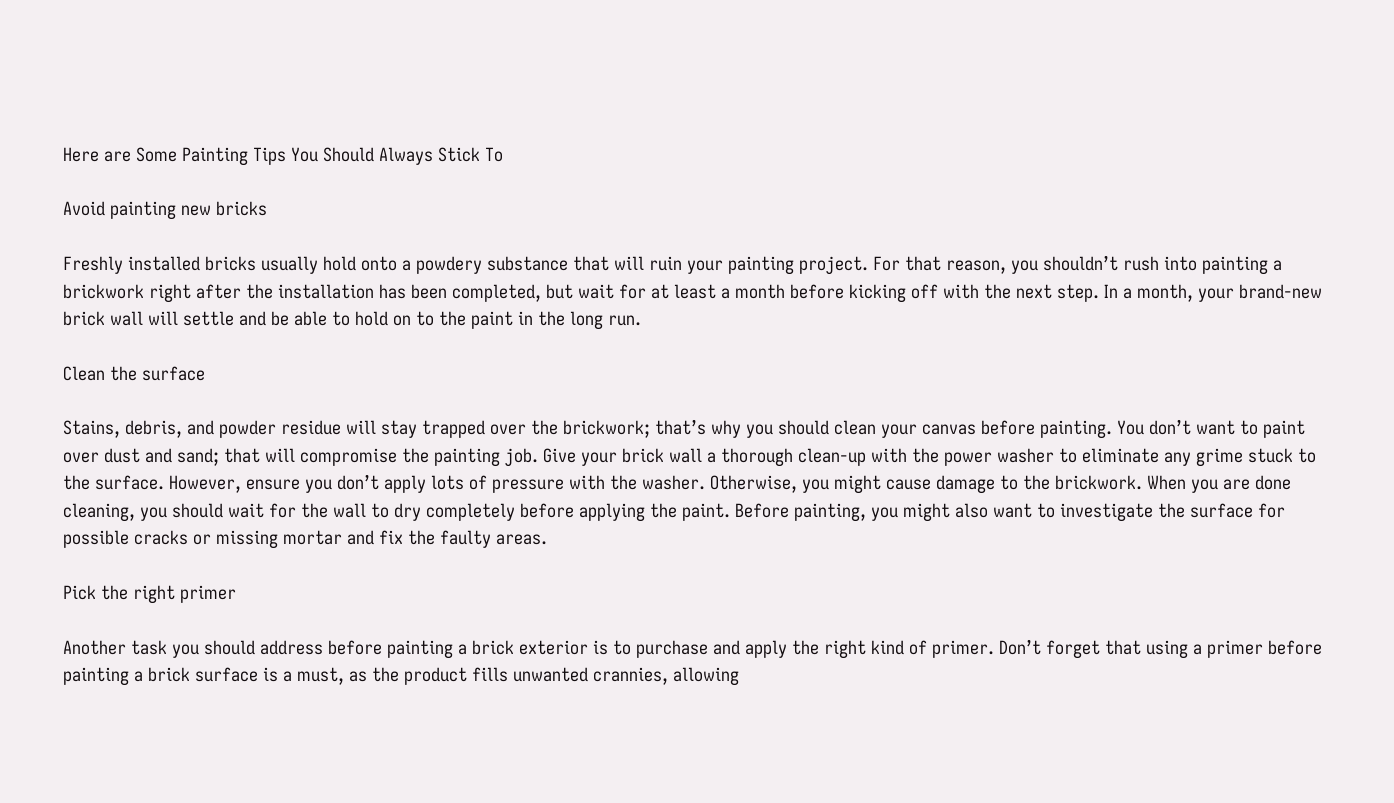Here are Some Painting Tips You Should Always Stick To

Avoid painting new bricks

Freshly installed bricks usually hold onto a powdery substance that will ruin your painting project. For that reason, you shouldn’t rush into painting a brickwork right after the installation has been completed, but wait for at least a month before kicking off with the next step. In a month, your brand-new brick wall will settle and be able to hold on to the paint in the long run.

Clean the surface

Stains, debris, and powder residue will stay trapped over the brickwork; that’s why you should clean your canvas before painting. You don’t want to paint over dust and sand; that will compromise the painting job. Give your brick wall a thorough clean-up with the power washer to eliminate any grime stuck to the surface. However, ensure you don’t apply lots of pressure with the washer. Otherwise, you might cause damage to the brickwork. When you are done cleaning, you should wait for the wall to dry completely before applying the paint. Before painting, you might also want to investigate the surface for possible cracks or missing mortar and fix the faulty areas.

Pick the right primer

Another task you should address before painting a brick exterior is to purchase and apply the right kind of primer. Don’t forget that using a primer before painting a brick surface is a must, as the product fills unwanted crannies, allowing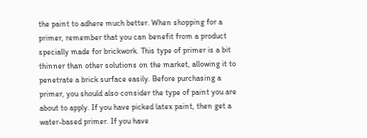the paint to adhere much better. When shopping for a primer, remember that you can benefit from a product specially made for brickwork. This type of primer is a bit thinner than other solutions on the market, allowing it to penetrate a brick surface easily. Before purchasing a primer, you should also consider the type of paint you are about to apply. If you have picked latex paint, then get a water-based primer. If you have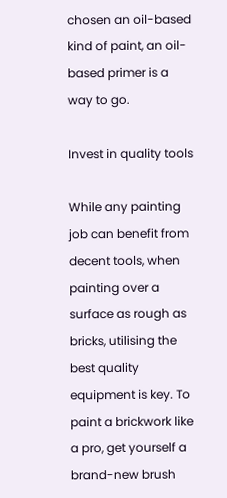chosen an oil-based kind of paint, an oil-based primer is a way to go.

Invest in quality tools

While any painting job can benefit from decent tools, when painting over a surface as rough as bricks, utilising the best quality equipment is key. To paint a brickwork like a pro, get yourself a brand-new brush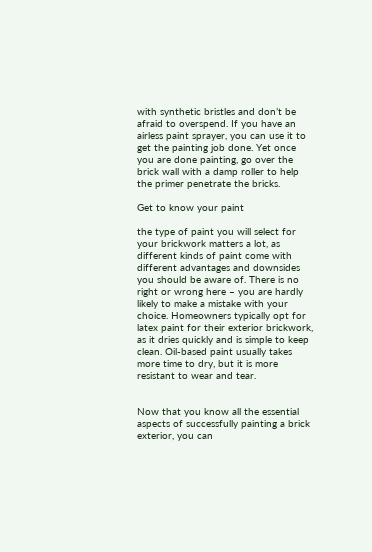with synthetic bristles and don’t be afraid to overspend. If you have an airless paint sprayer, you can use it to get the painting job done. Yet once you are done painting, go over the brick wall with a damp roller to help the primer penetrate the bricks.

Get to know your paint

the type of paint you will select for your brickwork matters a lot, as different kinds of paint come with different advantages and downsides you should be aware of. There is no right or wrong here – you are hardly likely to make a mistake with your choice. Homeowners typically opt for latex paint for their exterior brickwork, as it dries quickly and is simple to keep clean. Oil-based paint usually takes more time to dry, but it is more resistant to wear and tear.


Now that you know all the essential aspects of successfully painting a brick exterior, you can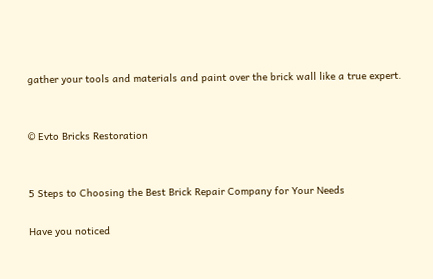gather your tools and materials and paint over the brick wall like a true expert.


© Evto Bricks Restoration


5 Steps to Choosing the Best Brick Repair Company for Your Needs

Have you noticed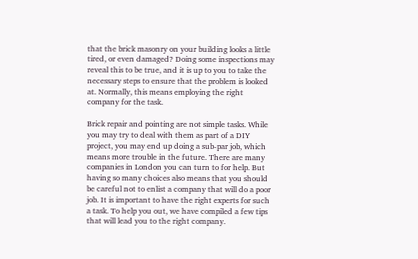that the brick masonry on your building looks a little tired, or even damaged? Doing some inspections may reveal this to be true, and it is up to you to take the necessary steps to ensure that the problem is looked at. Normally, this means employing the right company for the task.

Brick repair and pointing are not simple tasks. While you may try to deal with them as part of a DIY project, you may end up doing a sub-par job, which means more trouble in the future. There are many companies in London you can turn to for help. But having so many choices also means that you should be careful not to enlist a company that will do a poor job. It is important to have the right experts for such a task. To help you out, we have compiled a few tips that will lead you to the right company.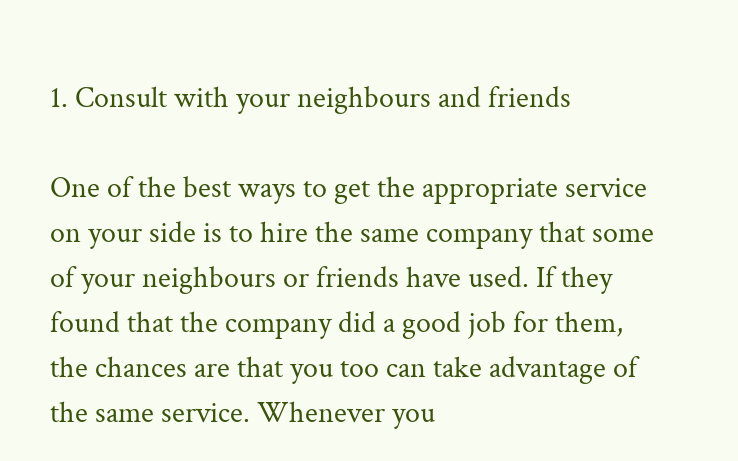1. Consult with your neighbours and friends

One of the best ways to get the appropriate service on your side is to hire the same company that some of your neighbours or friends have used. If they found that the company did a good job for them, the chances are that you too can take advantage of the same service. Whenever you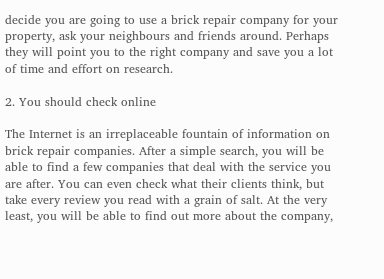decide you are going to use a brick repair company for your property, ask your neighbours and friends around. Perhaps they will point you to the right company and save you a lot of time and effort on research.

2. You should check online

The Internet is an irreplaceable fountain of information on brick repair companies. After a simple search, you will be able to find a few companies that deal with the service you are after. You can even check what their clients think, but take every review you read with a grain of salt. At the very least, you will be able to find out more about the company,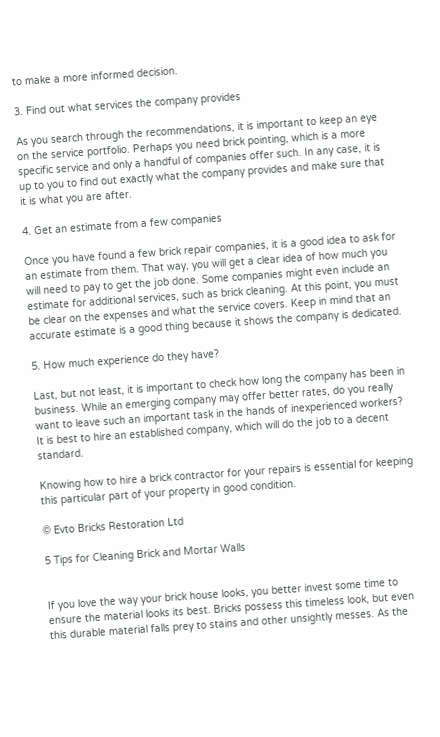to make a more informed decision.

3. Find out what services the company provides

As you search through the recommendations, it is important to keep an eye on the service portfolio. Perhaps you need brick pointing, which is a more specific service and only a handful of companies offer such. In any case, it is up to you to find out exactly what the company provides and make sure that it is what you are after.

4. Get an estimate from a few companies

Once you have found a few brick repair companies, it is a good idea to ask for an estimate from them. That way, you will get a clear idea of how much you will need to pay to get the job done. Some companies might even include an estimate for additional services, such as brick cleaning. At this point, you must be clear on the expenses and what the service covers. Keep in mind that an accurate estimate is a good thing because it shows the company is dedicated.

5. How much experience do they have?

Last, but not least, it is important to check how long the company has been in business. While an emerging company may offer better rates, do you really want to leave such an important task in the hands of inexperienced workers? It is best to hire an established company, which will do the job to a decent standard.

Knowing how to hire a brick contractor for your repairs is essential for keeping this particular part of your property in good condition.

© Evto Bricks Restoration Ltd

5 Tips for Cleaning Brick and Mortar Walls


If you love the way your brick house looks, you better invest some time to ensure the material looks its best. Bricks possess this timeless look, but even this durable material falls prey to stains and other unsightly messes. As the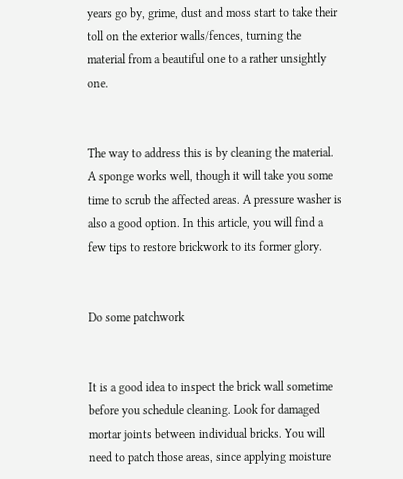years go by, grime, dust and moss start to take their toll on the exterior walls/fences, turning the material from a beautiful one to a rather unsightly one.


The way to address this is by cleaning the material. A sponge works well, though it will take you some time to scrub the affected areas. A pressure washer is also a good option. In this article, you will find a few tips to restore brickwork to its former glory.


Do some patchwork


It is a good idea to inspect the brick wall sometime before you schedule cleaning. Look for damaged mortar joints between individual bricks. You will need to patch those areas, since applying moisture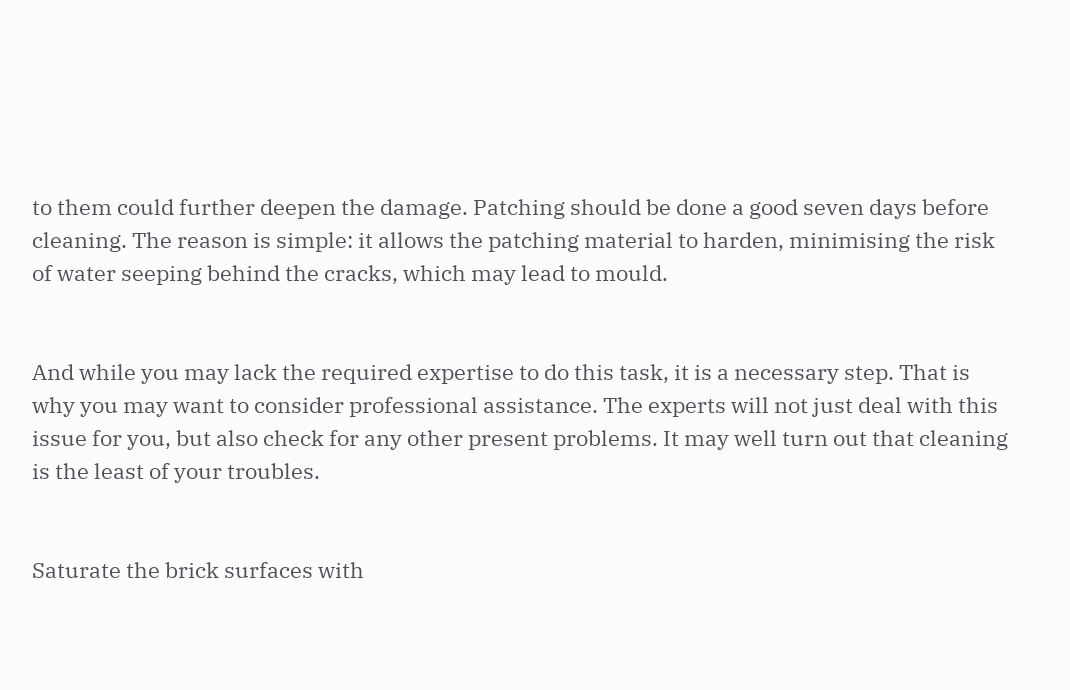to them could further deepen the damage. Patching should be done a good seven days before cleaning. The reason is simple: it allows the patching material to harden, minimising the risk of water seeping behind the cracks, which may lead to mould.


And while you may lack the required expertise to do this task, it is a necessary step. That is why you may want to consider professional assistance. The experts will not just deal with this issue for you, but also check for any other present problems. It may well turn out that cleaning is the least of your troubles.


Saturate the brick surfaces with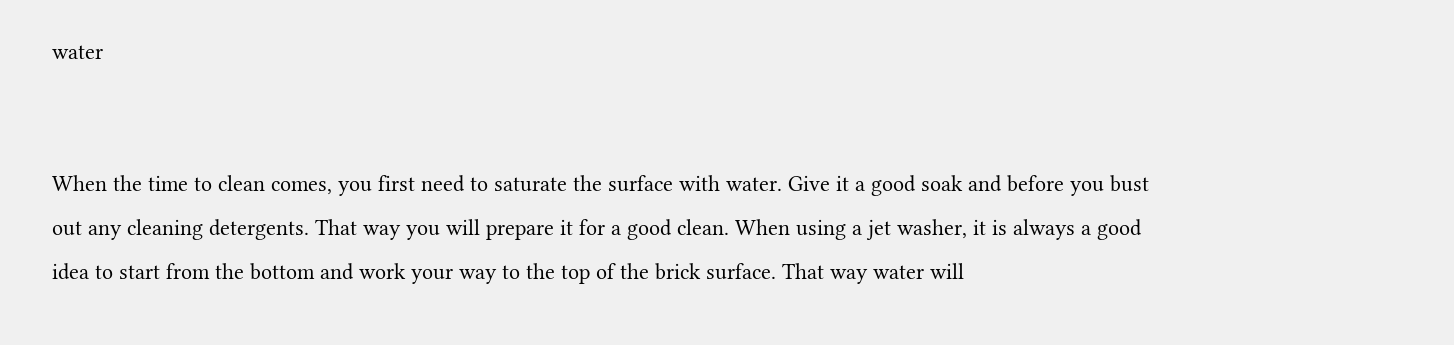water


When the time to clean comes, you first need to saturate the surface with water. Give it a good soak and before you bust out any cleaning detergents. That way you will prepare it for a good clean. When using a jet washer, it is always a good idea to start from the bottom and work your way to the top of the brick surface. That way water will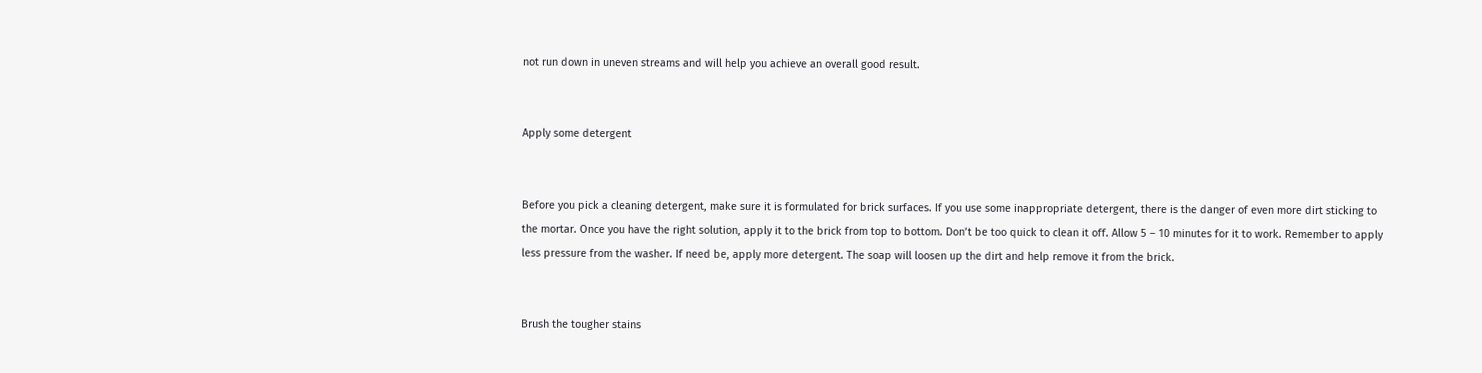not run down in uneven streams and will help you achieve an overall good result.


Apply some detergent


Before you pick a cleaning detergent, make sure it is formulated for brick surfaces. If you use some inappropriate detergent, there is the danger of even more dirt sticking to the mortar. Once you have the right solution, apply it to the brick from top to bottom. Don’t be too quick to clean it off. Allow 5 – 10 minutes for it to work. Remember to apply less pressure from the washer. If need be, apply more detergent. The soap will loosen up the dirt and help remove it from the brick.


Brush the tougher stains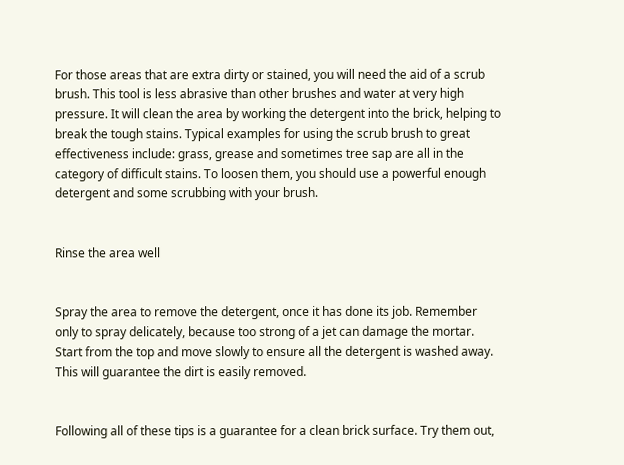For those areas that are extra dirty or stained, you will need the aid of a scrub brush. This tool is less abrasive than other brushes and water at very high pressure. It will clean the area by working the detergent into the brick, helping to break the tough stains. Typical examples for using the scrub brush to great effectiveness include: grass, grease and sometimes tree sap are all in the category of difficult stains. To loosen them, you should use a powerful enough detergent and some scrubbing with your brush.


Rinse the area well


Spray the area to remove the detergent, once it has done its job. Remember only to spray delicately, because too strong of a jet can damage the mortar. Start from the top and move slowly to ensure all the detergent is washed away. This will guarantee the dirt is easily removed.


Following all of these tips is a guarantee for a clean brick surface. Try them out,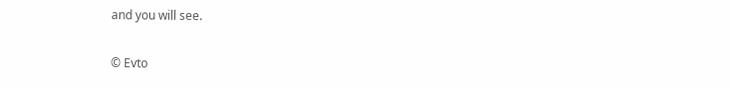and you will see.


© Evto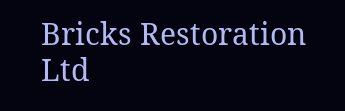Bricks Restoration Ltd